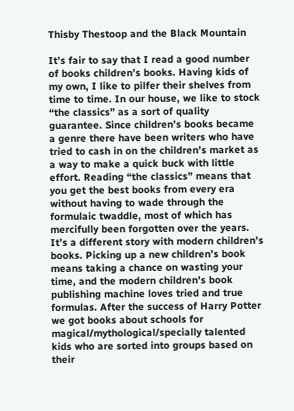Thisby Thestoop and the Black Mountain

It’s fair to say that I read a good number of books children’s books. Having kids of my own, I like to pilfer their shelves from time to time. In our house, we like to stock “the classics” as a sort of quality guarantee. Since children’s books became a genre there have been writers who have tried to cash in on the children’s market as a way to make a quick buck with little effort. Reading “the classics” means that you get the best books from every era without having to wade through the formulaic twaddle, most of which has mercifully been forgotten over the years.
It’s a different story with modern children’s books. Picking up a new children’s book means taking a chance on wasting your time, and the modern children’s book publishing machine loves tried and true formulas. After the success of Harry Potter we got books about schools for magical/mythological/specially talented kids who are sorted into groups based on their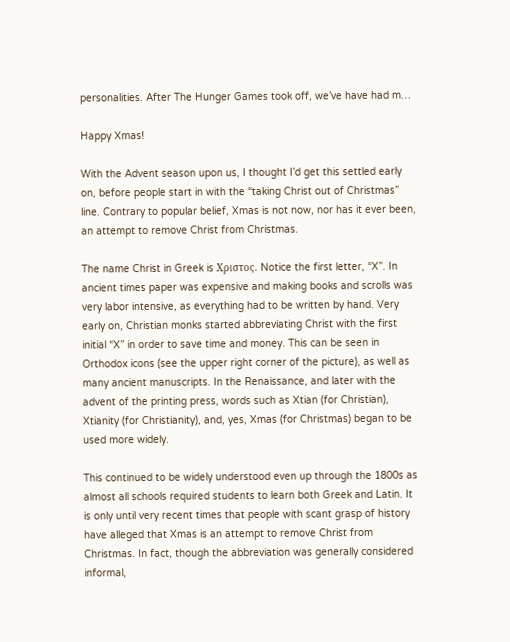personalities. After The Hunger Games took off, we’ve have had m…

Happy Xmas!

With the Advent season upon us, I thought I’d get this settled early on, before people start in with the “taking Christ out of Christmas” line. Contrary to popular belief, Xmas is not now, nor has it ever been, an attempt to remove Christ from Christmas.

The name Christ in Greek is Χριστος. Notice the first letter, “X”. In ancient times paper was expensive and making books and scrolls was very labor intensive, as everything had to be written by hand. Very early on, Christian monks started abbreviating Christ with the first initial “X” in order to save time and money. This can be seen in Orthodox icons (see the upper right corner of the picture), as well as many ancient manuscripts. In the Renaissance, and later with the advent of the printing press, words such as Xtian (for Christian), Xtianity (for Christianity), and, yes, Xmas (for Christmas) began to be used more widely.

This continued to be widely understood even up through the 1800s as almost all schools required students to learn both Greek and Latin. It is only until very recent times that people with scant grasp of history have alleged that Xmas is an attempt to remove Christ from Christmas. In fact, though the abbreviation was generally considered informal,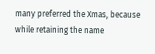many preferred the Xmas, because while retaining the name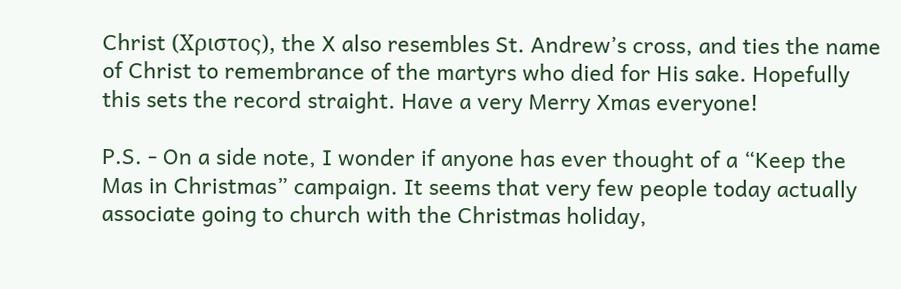Christ (Χριστος), the X also resembles St. Andrew’s cross, and ties the name of Christ to remembrance of the martyrs who died for His sake. Hopefully this sets the record straight. Have a very Merry Xmas everyone!

P.S. - On a side note, I wonder if anyone has ever thought of a “Keep the Mas in Christmas” campaign. It seems that very few people today actually associate going to church with the Christmas holiday,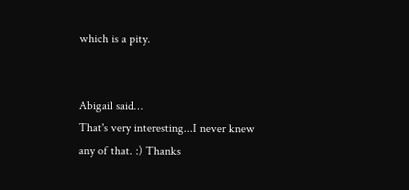which is a pity.


Abigail said…
That's very interesting...I never knew any of that. :) Thanks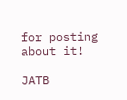for posting about it!

JATB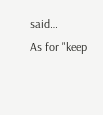said…
As for "keep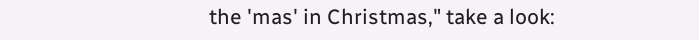the 'mas' in Christmas," take a look: